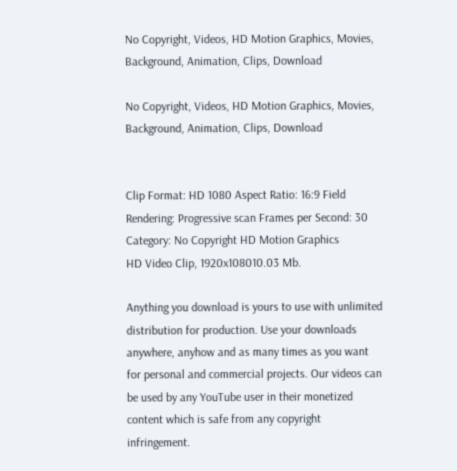No Copyright, Videos, HD Motion Graphics, Movies, Background, Animation, Clips, Download

No Copyright, Videos, HD Motion Graphics, Movies, Background, Animation, Clips, Download


Clip Format: HD 1080 Aspect Ratio: 16:9 Field Rendering: Progressive scan Frames per Second: 30 Category: No Copyright HD Motion Graphics
HD Video Clip, 1920x108010.03 Mb.

Anything you download is yours to use with unlimited distribution for production. Use your downloads anywhere, anyhow and as many times as you want for personal and commercial projects. Our videos can be used by any YouTube user in their monetized content which is safe from any copyright infringement.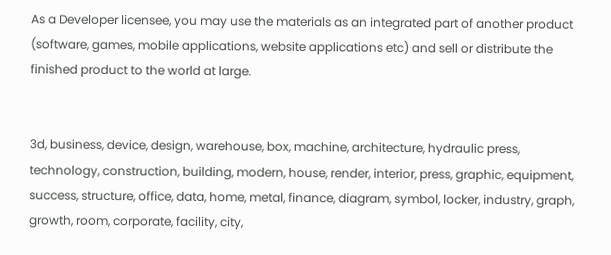As a Developer licensee, you may use the materials as an integrated part of another product (software, games, mobile applications, website applications etc) and sell or distribute the finished product to the world at large.


3d, business, device, design, warehouse, box, machine, architecture, hydraulic press, technology, construction, building, modern, house, render, interior, press, graphic, equipment, success, structure, office, data, home, metal, finance, diagram, symbol, locker, industry, graph, growth, room, corporate, facility, city,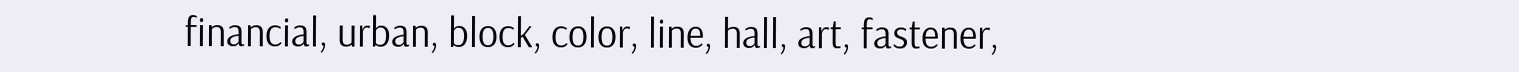financial, urban, block, color, line, hall, art, fastener,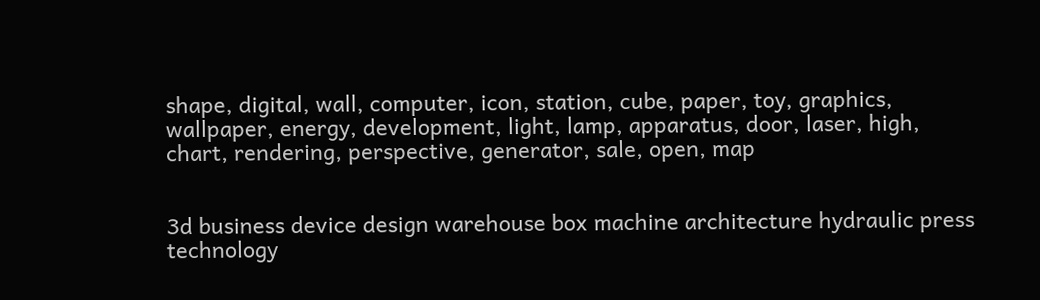shape, digital, wall, computer, icon, station, cube, paper, toy, graphics, wallpaper, energy, development, light, lamp, apparatus, door, laser, high, chart, rendering, perspective, generator, sale, open, map


3d business device design warehouse box machine architecture hydraulic press technology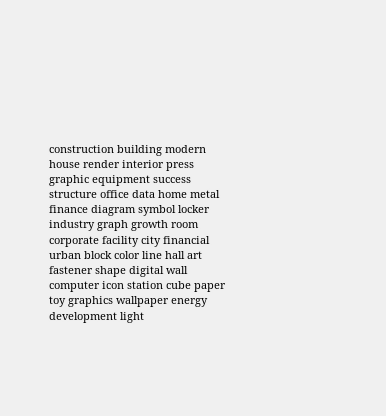construction building modern house render interior press graphic equipment success structure office data home metal finance diagram symbol locker industry graph growth room corporate facility city financial urban block color line hall art fastener shape digital wall computer icon station cube paper toy graphics wallpaper energy development light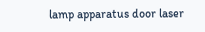lamp apparatus door laser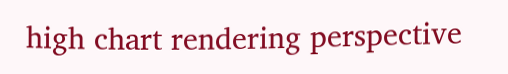high chart rendering perspective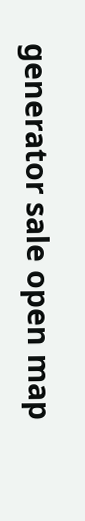generator sale open map